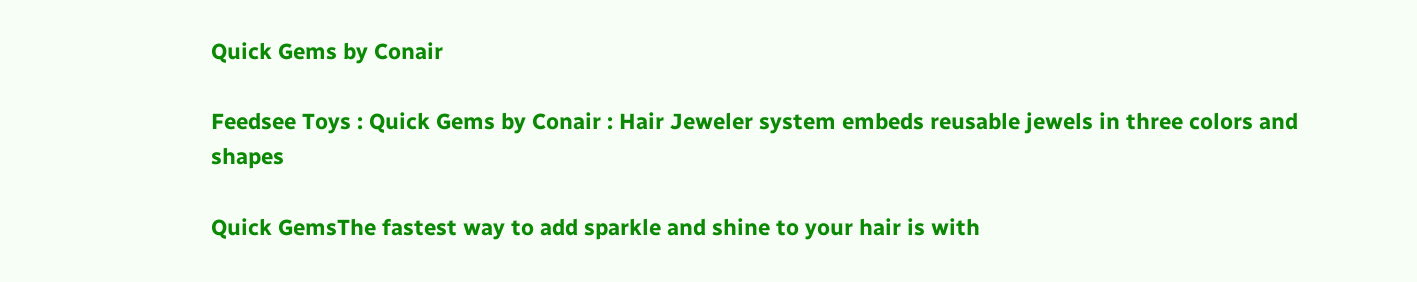Quick Gems by Conair

Feedsee Toys : Quick Gems by Conair : Hair Jeweler system embeds reusable jewels in three colors and shapes

Quick GemsThe fastest way to add sparkle and shine to your hair is with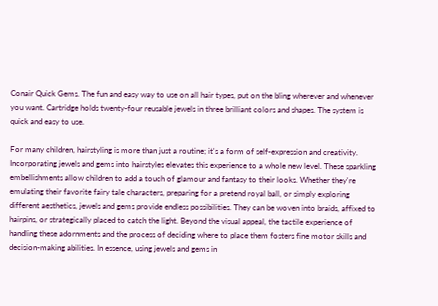Conair Quick Gems. The fun and easy way to use on all hair types, put on the bling wherever and whenever you want. Cartridge holds twenty-four reusable jewels in three brilliant colors and shapes. The system is quick and easy to use.

For many children, hairstyling is more than just a routine; it's a form of self-expression and creativity. Incorporating jewels and gems into hairstyles elevates this experience to a whole new level. These sparkling embellishments allow children to add a touch of glamour and fantasy to their looks. Whether they're emulating their favorite fairy tale characters, preparing for a pretend royal ball, or simply exploring different aesthetics, jewels and gems provide endless possibilities. They can be woven into braids, affixed to hairpins, or strategically placed to catch the light. Beyond the visual appeal, the tactile experience of handling these adornments and the process of deciding where to place them fosters fine motor skills and decision-making abilities. In essence, using jewels and gems in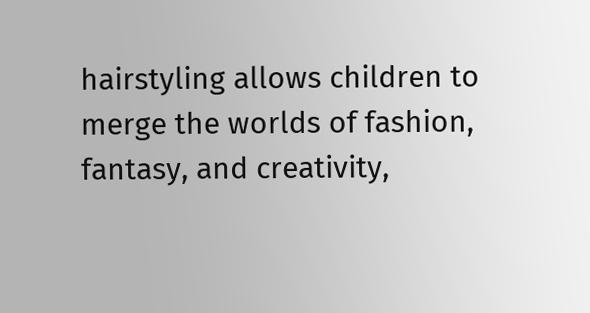hairstyling allows children to merge the worlds of fashion, fantasy, and creativity,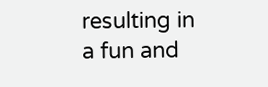resulting in a fun and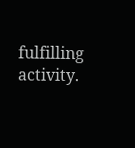fulfilling activity.